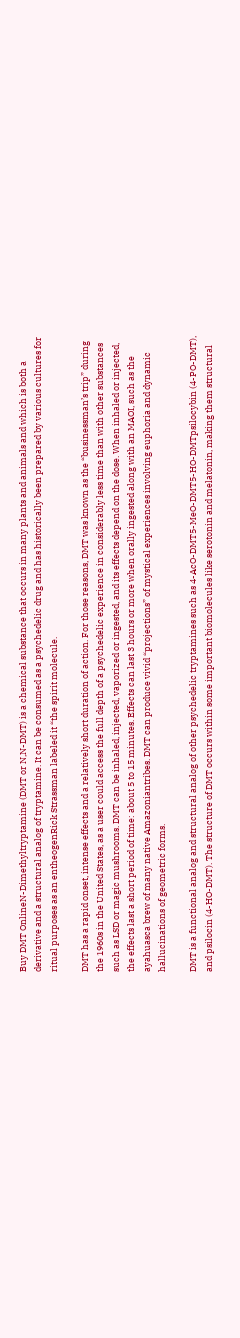Buy DMT OnlineN-Dimethyltryptamine (DMT or N,N-DMT) is a chemical substance that occurs in many plants and animals and which is both a derivative and a structural analog of tryptamine. It can be consumed as a psychedelic drug and has historically been prepared by various cultures for ritual purposes as an entheogenRick Strassman labeled it “the spirit molecule.

DMT has a rapid onset, intense effects and a relatively short duration of action. For those reasons, DMT was known as the “businessman’s trip” during the 1960s in the United States, as a user could access the full depth of a psychedelic experience in considerably less time than with other substances such as LSD or magic mushrooms. DMT can be inhaled, injected, vaporized or ingested, and its effects depend on the dose. When inhaled or injected, the effects last a short period of time: about 5 to 15 minutes. Effects can last 3 hours or more when orally ingested along with an MAOI, such as the ayahuasca brew of many native Amazoniantribes. DMT can produce vivid “projections” of mystical experiences involving euphoria and dynamic hallucinations of geometric forms.

DMT is a functional analog and structural analog of other psychedelic tryptamines such as 4-AcO-DMT5-MeO-DMT5-HO-DMTpsilocybin (4-PO-DMT), and psilocin (4-HO-DMT). The structure of DMT occurs within some important biomolecules like serotonin and melatonin, making them structural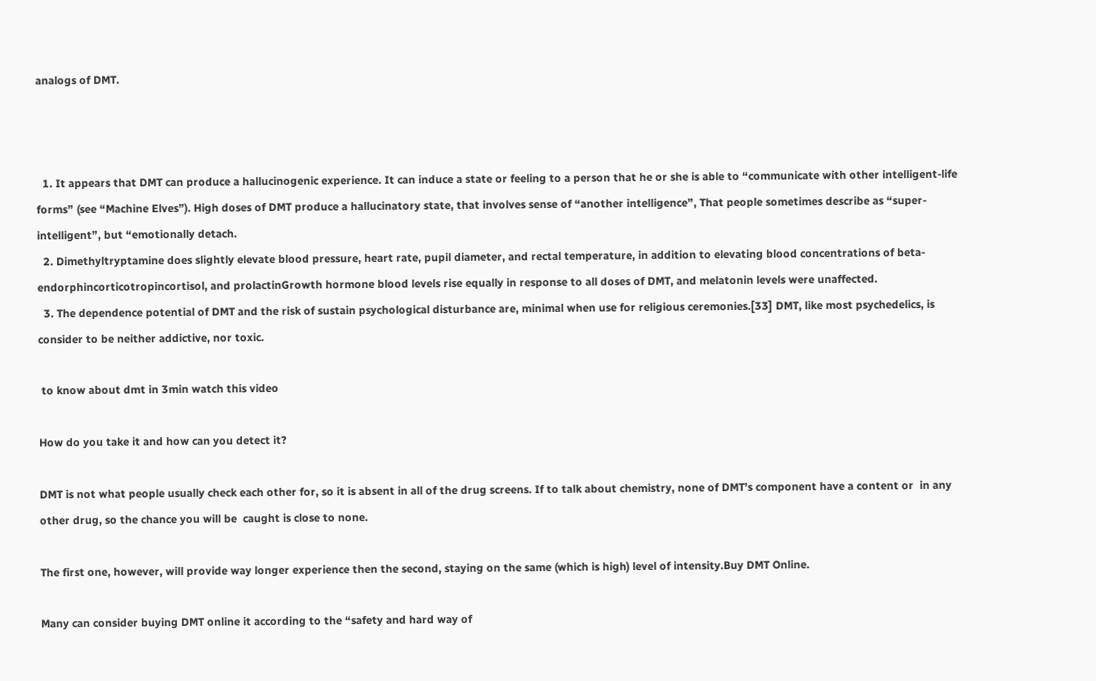analogs of DMT.



  1. It appears that DMT can produce a hallucinogenic experience. It can induce a state or feeling to a person that he or she is able to “communicate with other intelligent-life forms” (see “Machine Elves”). High doses of DMT produce a hallucinatory state, that involves sense of “another intelligence”, That people sometimes describe as “super-intelligent”, but “emotionally detach.
  2. Dimethyltryptamine does slightly elevate blood pressure, heart rate, pupil diameter, and rectal temperature, in addition to elevating blood concentrations of beta-endorphincorticotropincortisol, and prolactinGrowth hormone blood levels rise equally in response to all doses of DMT, and melatonin levels were unaffected.
  3. The dependence potential of DMT and the risk of sustain psychological disturbance are, minimal when use for religious ceremonies.[33] DMT, like most psychedelics, is consider to be neither addictive, nor toxic.

 to know about dmt in 3min watch this video

How do you take it and how can you detect it?

DMT is not what people usually check each other for, so it is absent in all of the drug screens. If to talk about chemistry, none of DMT’s component have a content or  in any other drug, so the chance you will be  caught is close to none.

The first one, however, will provide way longer experience then the second, staying on the same (which is high) level of intensity.Buy DMT Online.

Many can consider buying DMT online it according to the “safety and hard way of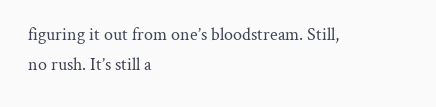figuring it out from one’s bloodstream. Still, no rush. It’s still a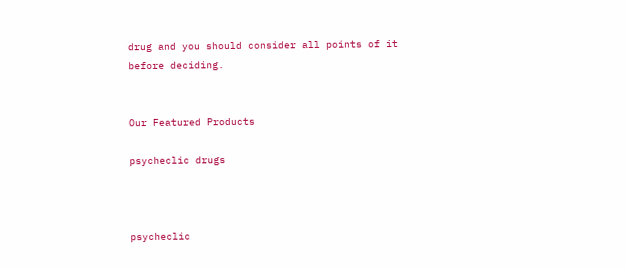drug and you should consider all points of it before deciding.


Our Featured Products

psycheclic drugs



psycheclic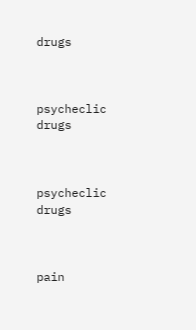drugs



psycheclic drugs



psycheclic drugs



pain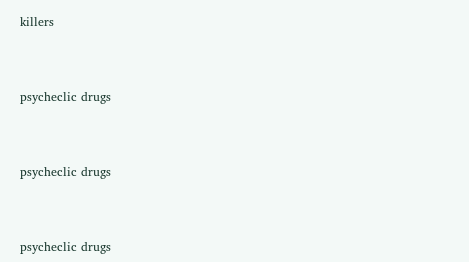killers



psycheclic drugs



psycheclic drugs



psycheclic drugs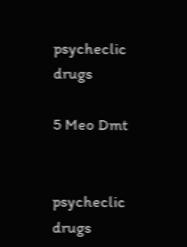psycheclic drugs

5 Meo Dmt


psycheclic drugs